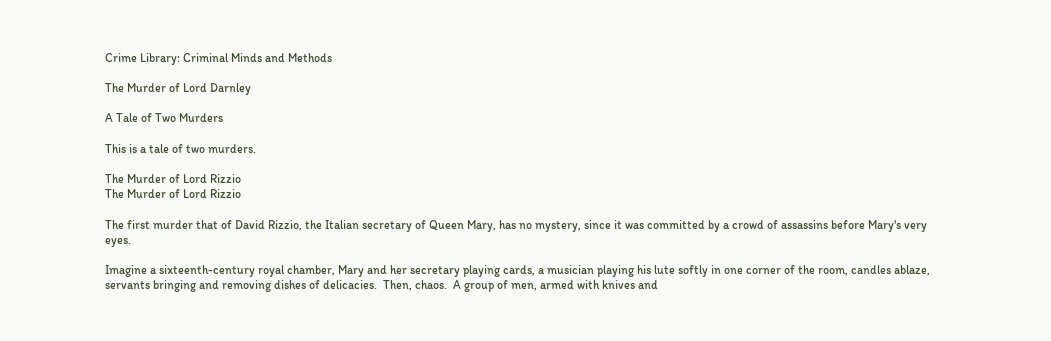Crime Library: Criminal Minds and Methods

The Murder of Lord Darnley

A Tale of Two Murders

This is a tale of two murders.

The Murder of Lord Rizzio
The Murder of Lord Rizzio

The first murder that of David Rizzio, the Italian secretary of Queen Mary, has no mystery, since it was committed by a crowd of assassins before Mary's very eyes.

Imagine a sixteenth-century royal chamber, Mary and her secretary playing cards, a musician playing his lute softly in one corner of the room, candles ablaze, servants bringing and removing dishes of delicacies.  Then, chaos.  A group of men, armed with knives and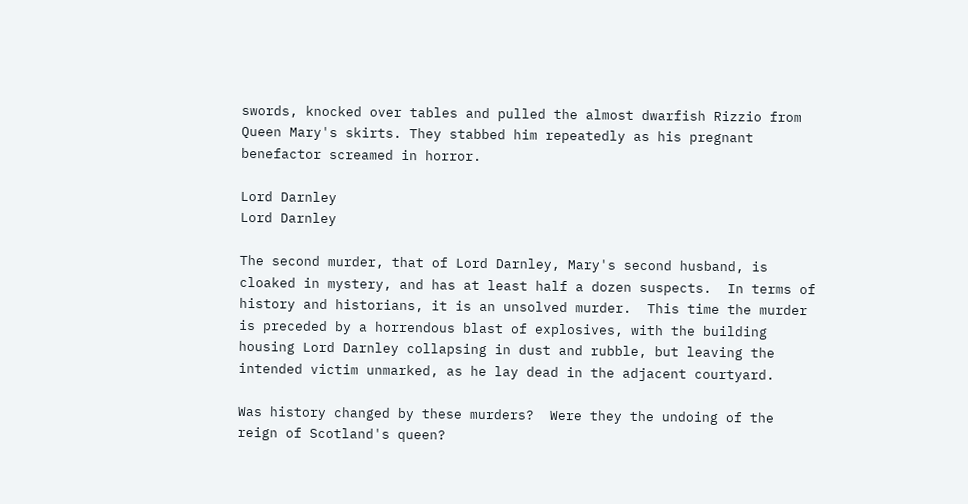swords, knocked over tables and pulled the almost dwarfish Rizzio from Queen Mary's skirts. They stabbed him repeatedly as his pregnant benefactor screamed in horror.

Lord Darnley
Lord Darnley

The second murder, that of Lord Darnley, Mary's second husband, is cloaked in mystery, and has at least half a dozen suspects.  In terms of history and historians, it is an unsolved murder.  This time the murder is preceded by a horrendous blast of explosives, with the building housing Lord Darnley collapsing in dust and rubble, but leaving the intended victim unmarked, as he lay dead in the adjacent courtyard.

Was history changed by these murders?  Were they the undoing of the reign of Scotland's queen?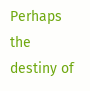Perhaps the destiny of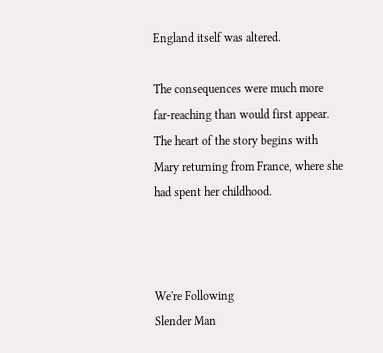England itself was altered.

The consequences were much more far-reaching than would first appear.  The heart of the story begins with Mary returning from France, where she had spent her childhood.



We're Following
Slender Man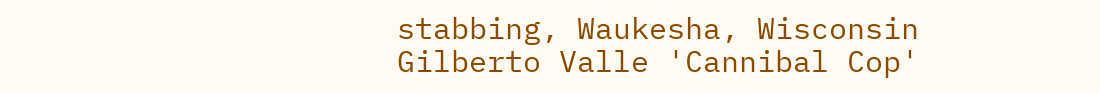stabbing, Waukesha, Wisconsin
Gilberto Valle 'Cannibal Cop'